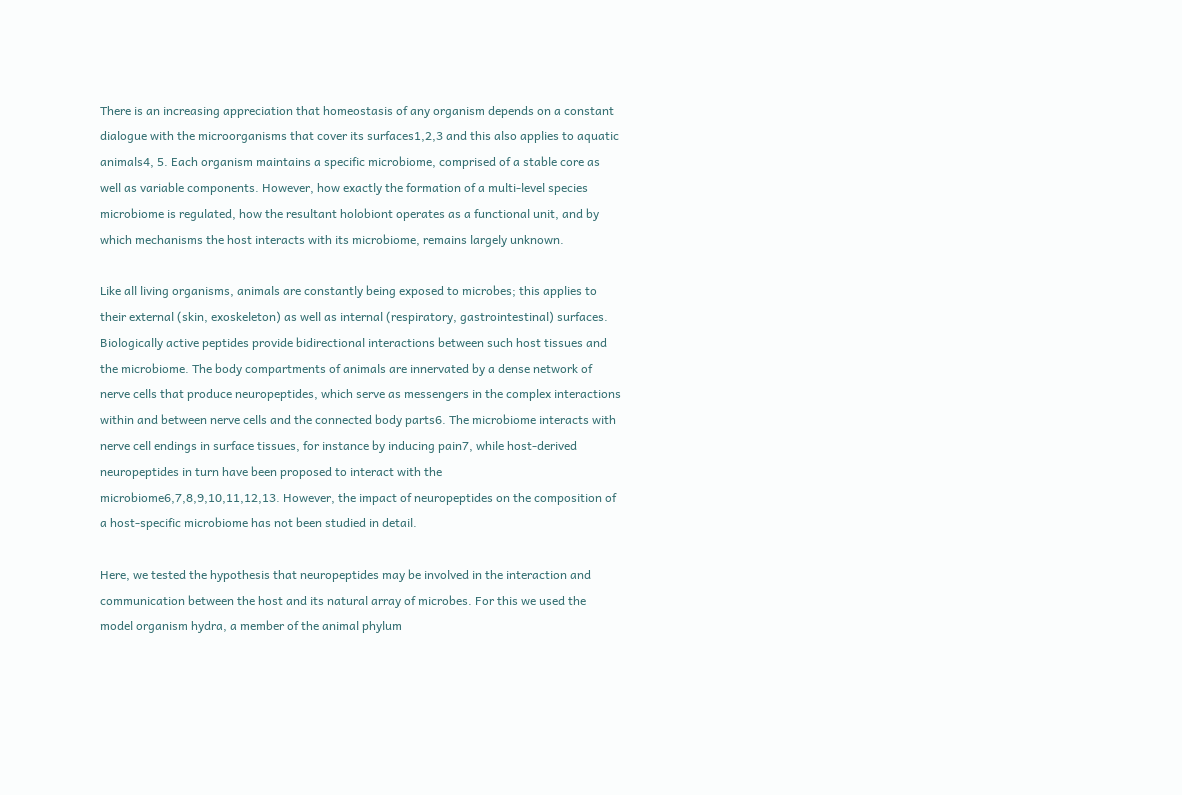There is an increasing appreciation that homeostasis of any organism depends on a constant dialogue with the microorganisms that cover its surfaces1,2,3 and this also applies to aquatic animals4, 5. Each organism maintains a specific microbiome, comprised of a stable core as well as variable components. However, how exactly the formation of a multi-level species microbiome is regulated, how the resultant holobiont operates as a functional unit, and by which mechanisms the host interacts with its microbiome, remains largely unknown.

Like all living organisms, animals are constantly being exposed to microbes; this applies to their external (skin, exoskeleton) as well as internal (respiratory, gastrointestinal) surfaces. Biologically active peptides provide bidirectional interactions between such host tissues and the microbiome. The body compartments of animals are innervated by a dense network of nerve cells that produce neuropeptides, which serve as messengers in the complex interactions within and between nerve cells and the connected body parts6. The microbiome interacts with nerve cell endings in surface tissues, for instance by inducing pain7, while host-derived neuropeptides in turn have been proposed to interact with the microbiome6,7,8,9,10,11,12,13. However, the impact of neuropeptides on the composition of a host-specific microbiome has not been studied in detail.

Here, we tested the hypothesis that neuropeptides may be involved in the interaction and communication between the host and its natural array of microbes. For this we used the model organism hydra, a member of the animal phylum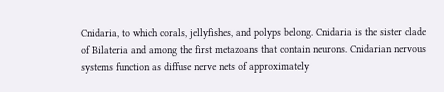Cnidaria, to which corals, jellyfishes, and polyps belong. Cnidaria is the sister clade of Bilateria and among the first metazoans that contain neurons. Cnidarian nervous systems function as diffuse nerve nets of approximately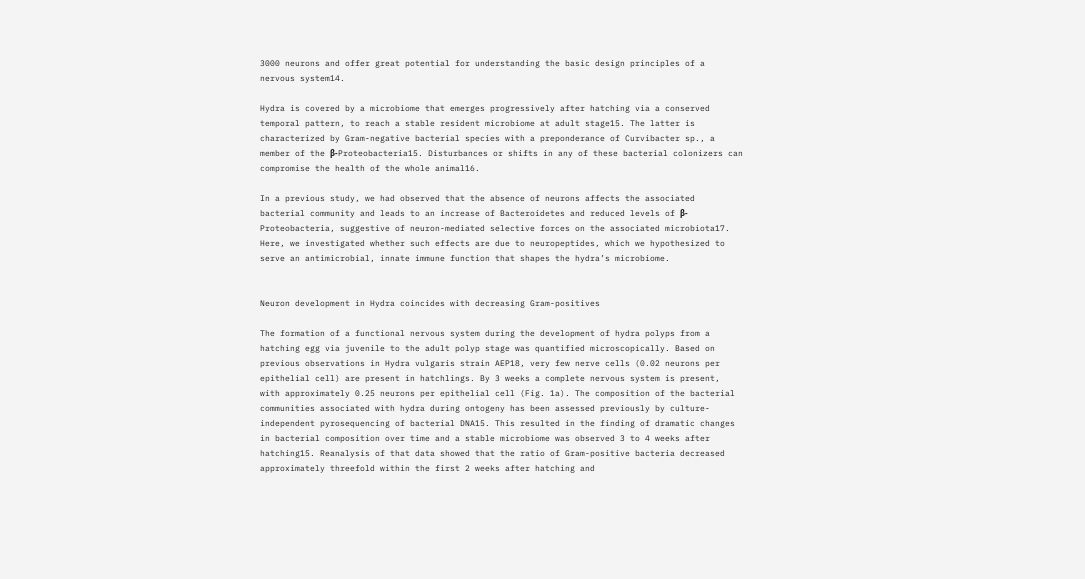3000 neurons and offer great potential for understanding the basic design principles of a nervous system14.

Hydra is covered by a microbiome that emerges progressively after hatching via a conserved temporal pattern, to reach a stable resident microbiome at adult stage15. The latter is characterized by Gram-negative bacterial species with a preponderance of Curvibacter sp., a member of the β-Proteobacteria15. Disturbances or shifts in any of these bacterial colonizers can compromise the health of the whole animal16.

In a previous study, we had observed that the absence of neurons affects the associated bacterial community and leads to an increase of Bacteroidetes and reduced levels of β-Proteobacteria, suggestive of neuron-mediated selective forces on the associated microbiota17. Here, we investigated whether such effects are due to neuropeptides, which we hypothesized to serve an antimicrobial, innate immune function that shapes the hydra’s microbiome.


Neuron development in Hydra coincides with decreasing Gram-positives

The formation of a functional nervous system during the development of hydra polyps from a hatching egg via juvenile to the adult polyp stage was quantified microscopically. Based on previous observations in Hydra vulgaris strain AEP18, very few nerve cells (0.02 neurons per epithelial cell) are present in hatchlings. By 3 weeks a complete nervous system is present, with approximately 0.25 neurons per epithelial cell (Fig. 1a). The composition of the bacterial communities associated with hydra during ontogeny has been assessed previously by culture-independent pyrosequencing of bacterial DNA15. This resulted in the finding of dramatic changes in bacterial composition over time and a stable microbiome was observed 3 to 4 weeks after hatching15. Reanalysis of that data showed that the ratio of Gram-positive bacteria decreased approximately threefold within the first 2 weeks after hatching and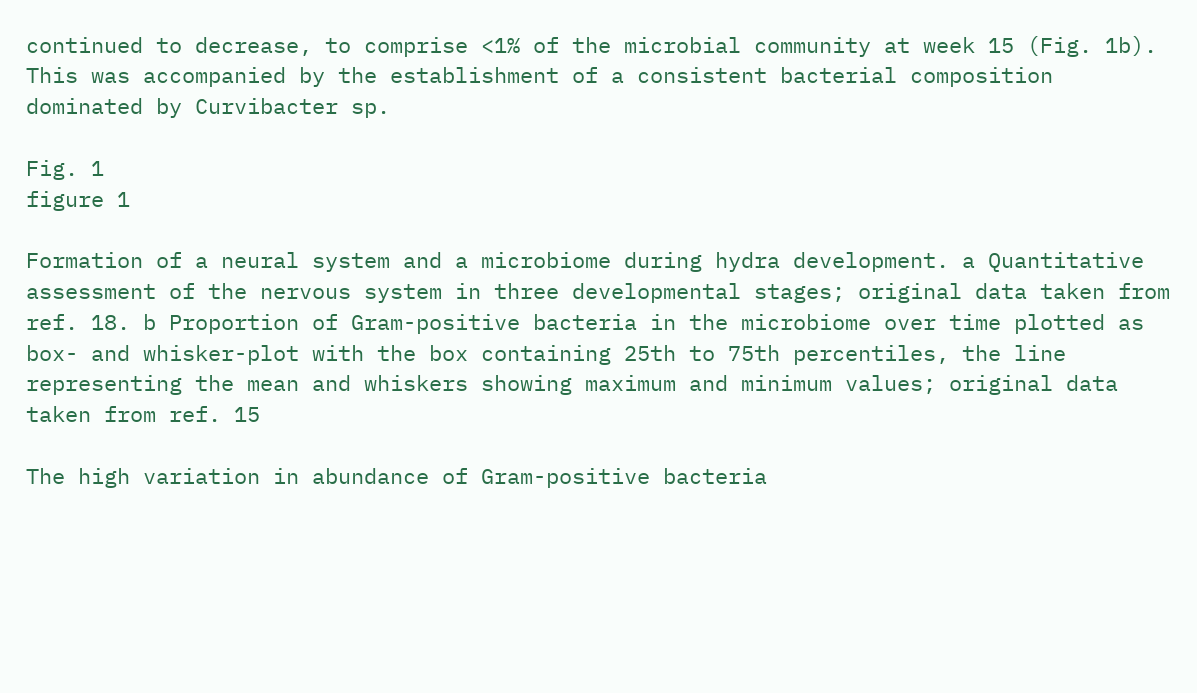continued to decrease, to comprise <1% of the microbial community at week 15 (Fig. 1b). This was accompanied by the establishment of a consistent bacterial composition dominated by Curvibacter sp.

Fig. 1
figure 1

Formation of a neural system and a microbiome during hydra development. a Quantitative assessment of the nervous system in three developmental stages; original data taken from ref. 18. b Proportion of Gram-positive bacteria in the microbiome over time plotted as box- and whisker-plot with the box containing 25th to 75th percentiles, the line representing the mean and whiskers showing maximum and minimum values; original data taken from ref. 15

The high variation in abundance of Gram-positive bacteria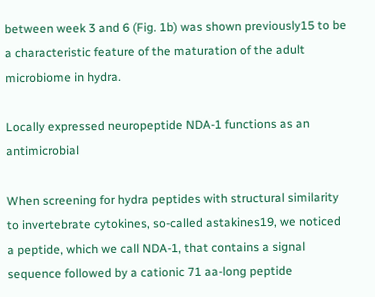between week 3 and 6 (Fig. 1b) was shown previously15 to be a characteristic feature of the maturation of the adult microbiome in hydra.

Locally expressed neuropeptide NDA-1 functions as an antimicrobial

When screening for hydra peptides with structural similarity to invertebrate cytokines, so-called astakines19, we noticed a peptide, which we call NDA-1, that contains a signal sequence followed by a cationic 71 aa-long peptide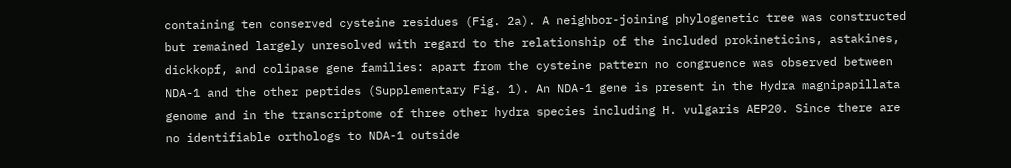containing ten conserved cysteine residues (Fig. 2a). A neighbor-joining phylogenetic tree was constructed but remained largely unresolved with regard to the relationship of the included prokineticins, astakines, dickkopf, and colipase gene families: apart from the cysteine pattern no congruence was observed between NDA-1 and the other peptides (Supplementary Fig. 1). An NDA-1 gene is present in the Hydra magnipapillata genome and in the transcriptome of three other hydra species including H. vulgaris AEP20. Since there are no identifiable orthologs to NDA-1 outside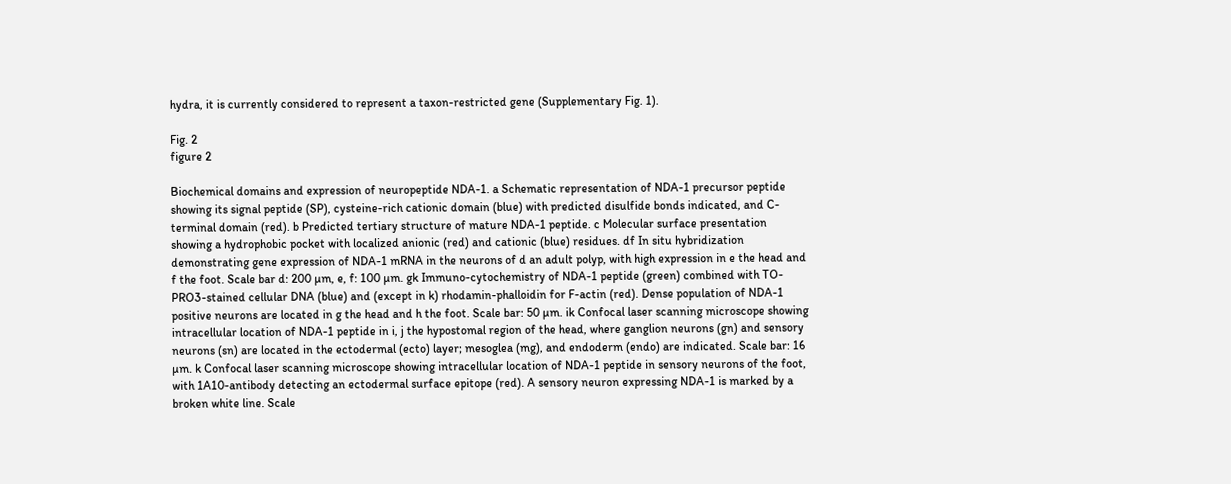hydra, it is currently considered to represent a taxon-restricted gene (Supplementary Fig. 1).

Fig. 2
figure 2

Biochemical domains and expression of neuropeptide NDA-1. a Schematic representation of NDA-1 precursor peptide showing its signal peptide (SP), cysteine-rich cationic domain (blue) with predicted disulfide bonds indicated, and C-terminal domain (red). b Predicted tertiary structure of mature NDA-1 peptide. c Molecular surface presentation showing a hydrophobic pocket with localized anionic (red) and cationic (blue) residues. df In situ hybridization demonstrating gene expression of NDA-1 mRNA in the neurons of d an adult polyp, with high expression in e the head and f the foot. Scale bar d: 200 µm, e, f: 100 µm. gk Immuno-cytochemistry of NDA-1 peptide (green) combined with TO-PRO3-stained cellular DNA (blue) and (except in k) rhodamin-phalloidin for F-actin (red). Dense population of NDA-1 positive neurons are located in g the head and h the foot. Scale bar: 50 µm. ik Confocal laser scanning microscope showing intracellular location of NDA-1 peptide in i, j the hypostomal region of the head, where ganglion neurons (gn) and sensory neurons (sn) are located in the ectodermal (ecto) layer; mesoglea (mg), and endoderm (endo) are indicated. Scale bar: 16 µm. k Confocal laser scanning microscope showing intracellular location of NDA-1 peptide in sensory neurons of the foot, with 1A10-antibody detecting an ectodermal surface epitope (red). A sensory neuron expressing NDA-1 is marked by a broken white line. Scale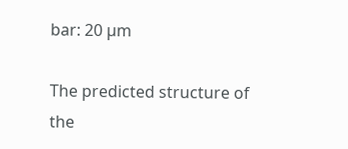bar: 20 µm

The predicted structure of the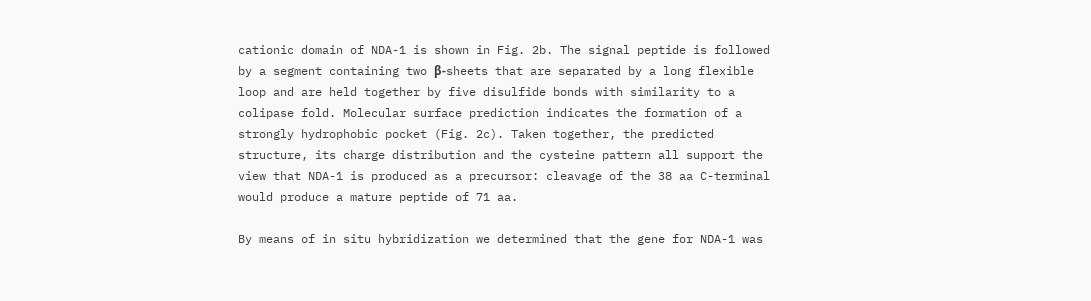cationic domain of NDA-1 is shown in Fig. 2b. The signal peptide is followed by a segment containing two β-sheets that are separated by a long flexible loop and are held together by five disulfide bonds with similarity to a colipase fold. Molecular surface prediction indicates the formation of a strongly hydrophobic pocket (Fig. 2c). Taken together, the predicted structure, its charge distribution and the cysteine pattern all support the view that NDA-1 is produced as a precursor: cleavage of the 38 aa C-terminal would produce a mature peptide of 71 aa.

By means of in situ hybridization we determined that the gene for NDA-1 was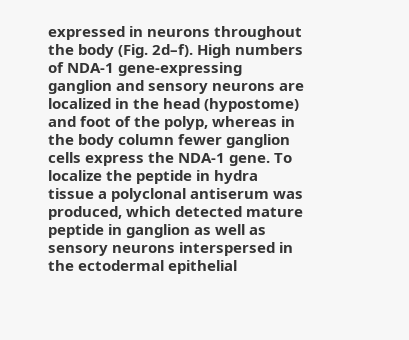expressed in neurons throughout the body (Fig. 2d–f). High numbers of NDA-1 gene-expressing ganglion and sensory neurons are localized in the head (hypostome) and foot of the polyp, whereas in the body column fewer ganglion cells express the NDA-1 gene. To localize the peptide in hydra tissue a polyclonal antiserum was produced, which detected mature peptide in ganglion as well as sensory neurons interspersed in the ectodermal epithelial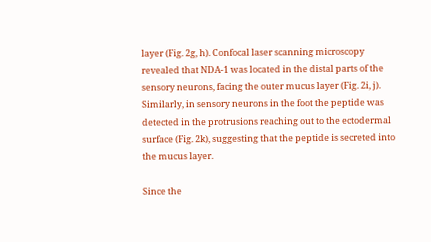layer (Fig. 2g, h). Confocal laser scanning microscopy revealed that NDA-1 was located in the distal parts of the sensory neurons, facing the outer mucus layer (Fig. 2i, j). Similarly, in sensory neurons in the foot the peptide was detected in the protrusions reaching out to the ectodermal surface (Fig. 2k), suggesting that the peptide is secreted into the mucus layer.

Since the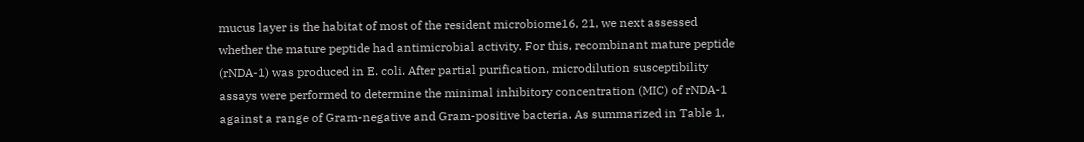mucus layer is the habitat of most of the resident microbiome16, 21, we next assessed whether the mature peptide had antimicrobial activity. For this, recombinant mature peptide (rNDA-1) was produced in E. coli. After partial purification, microdilution susceptibility assays were performed to determine the minimal inhibitory concentration (MIC) of rNDA-1 against a range of Gram-negative and Gram-positive bacteria. As summarized in Table 1,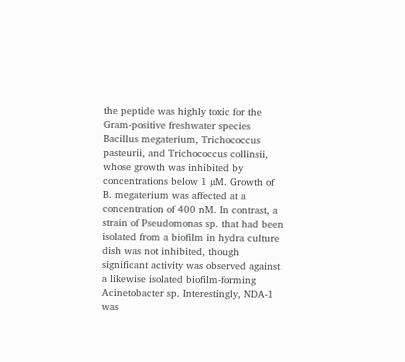the peptide was highly toxic for the Gram-positive freshwater species Bacillus megaterium, Trichococcus pasteurii, and Trichococcus collinsii, whose growth was inhibited by concentrations below 1 µM. Growth of B. megaterium was affected at a concentration of 400 nM. In contrast, a strain of Pseudomonas sp. that had been isolated from a biofilm in hydra culture dish was not inhibited, though significant activity was observed against a likewise isolated biofilm-forming Acinetobacter sp. Interestingly, NDA-1 was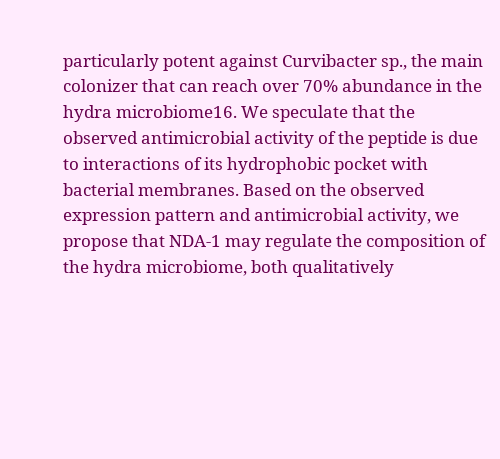particularly potent against Curvibacter sp., the main colonizer that can reach over 70% abundance in the hydra microbiome16. We speculate that the observed antimicrobial activity of the peptide is due to interactions of its hydrophobic pocket with bacterial membranes. Based on the observed expression pattern and antimicrobial activity, we propose that NDA-1 may regulate the composition of the hydra microbiome, both qualitatively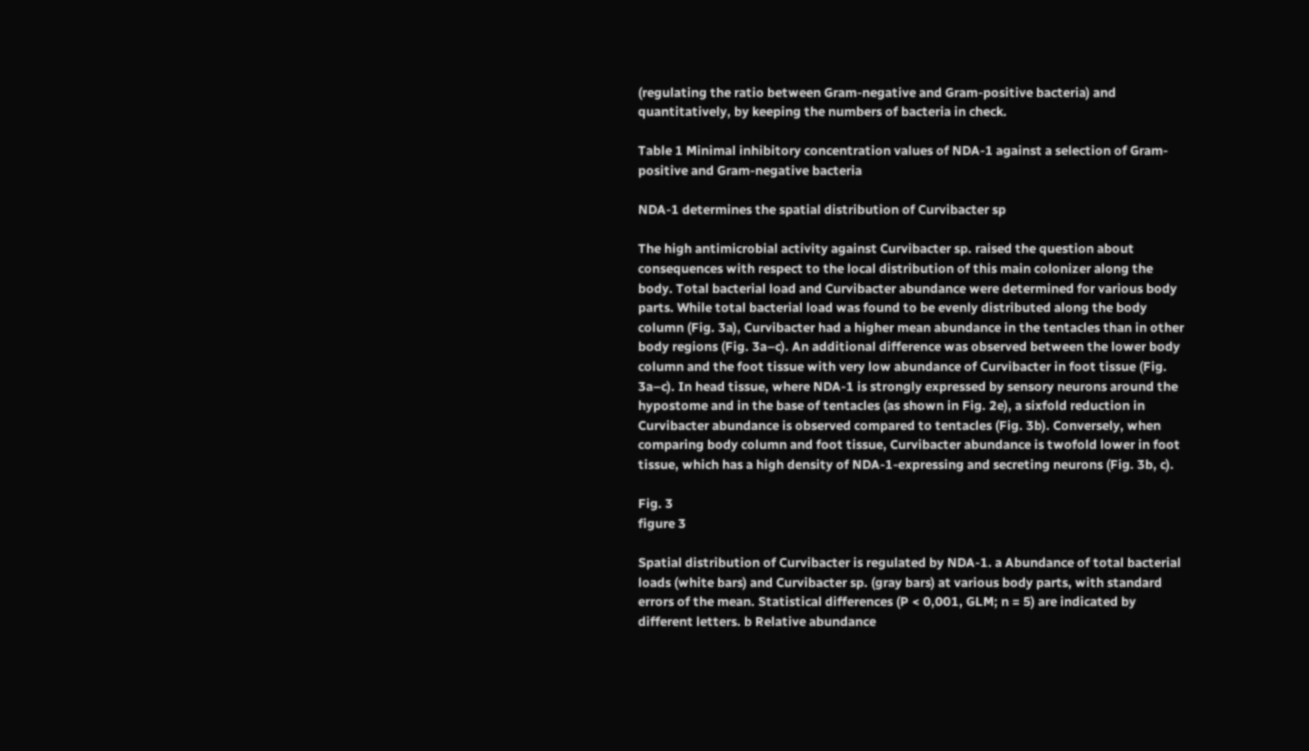(regulating the ratio between Gram-negative and Gram-positive bacteria) and quantitatively, by keeping the numbers of bacteria in check.

Table 1 Minimal inhibitory concentration values of NDA-1 against a selection of Gram-positive and Gram-negative bacteria

NDA-1 determines the spatial distribution of Curvibacter sp

The high antimicrobial activity against Curvibacter sp. raised the question about consequences with respect to the local distribution of this main colonizer along the body. Total bacterial load and Curvibacter abundance were determined for various body parts. While total bacterial load was found to be evenly distributed along the body column (Fig. 3a), Curvibacter had a higher mean abundance in the tentacles than in other body regions (Fig. 3a–c). An additional difference was observed between the lower body column and the foot tissue with very low abundance of Curvibacter in foot tissue (Fig. 3a–c). In head tissue, where NDA-1 is strongly expressed by sensory neurons around the hypostome and in the base of tentacles (as shown in Fig. 2e), a sixfold reduction in Curvibacter abundance is observed compared to tentacles (Fig. 3b). Conversely, when comparing body column and foot tissue, Curvibacter abundance is twofold lower in foot tissue, which has a high density of NDA-1-expressing and secreting neurons (Fig. 3b, c).

Fig. 3
figure 3

Spatial distribution of Curvibacter is regulated by NDA-1. a Abundance of total bacterial loads (white bars) and Curvibacter sp. (gray bars) at various body parts, with standard errors of the mean. Statistical differences (P < 0,001, GLM; n = 5) are indicated by different letters. b Relative abundance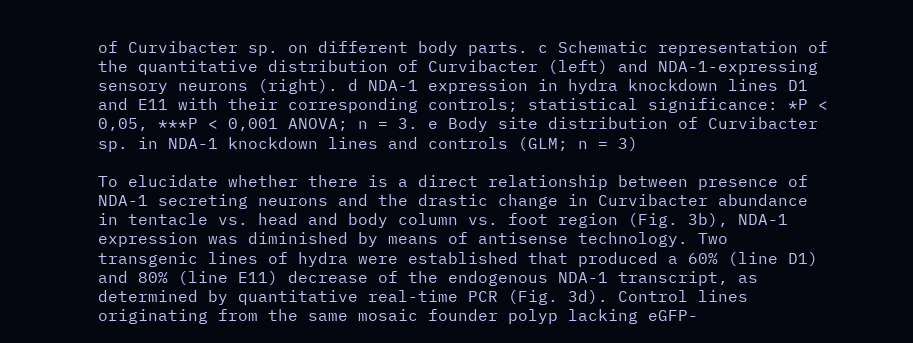of Curvibacter sp. on different body parts. c Schematic representation of the quantitative distribution of Curvibacter (left) and NDA-1-expressing sensory neurons (right). d NDA-1 expression in hydra knockdown lines D1 and E11 with their corresponding controls; statistical significance: *P < 0,05, ***P < 0,001 ANOVA; n = 3. e Body site distribution of Curvibacter sp. in NDA-1 knockdown lines and controls (GLM; n = 3)

To elucidate whether there is a direct relationship between presence of NDA-1 secreting neurons and the drastic change in Curvibacter abundance in tentacle vs. head and body column vs. foot region (Fig. 3b), NDA-1 expression was diminished by means of antisense technology. Two transgenic lines of hydra were established that produced a 60% (line D1) and 80% (line E11) decrease of the endogenous NDA-1 transcript, as determined by quantitative real-time PCR (Fig. 3d). Control lines originating from the same mosaic founder polyp lacking eGFP-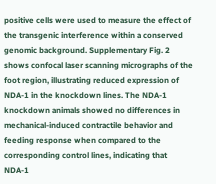positive cells were used to measure the effect of the transgenic interference within a conserved genomic background. Supplementary Fig. 2 shows confocal laser scanning micrographs of the foot region, illustrating reduced expression of NDA-1 in the knockdown lines. The NDA-1 knockdown animals showed no differences in mechanical-induced contractile behavior and feeding response when compared to the corresponding control lines, indicating that NDA-1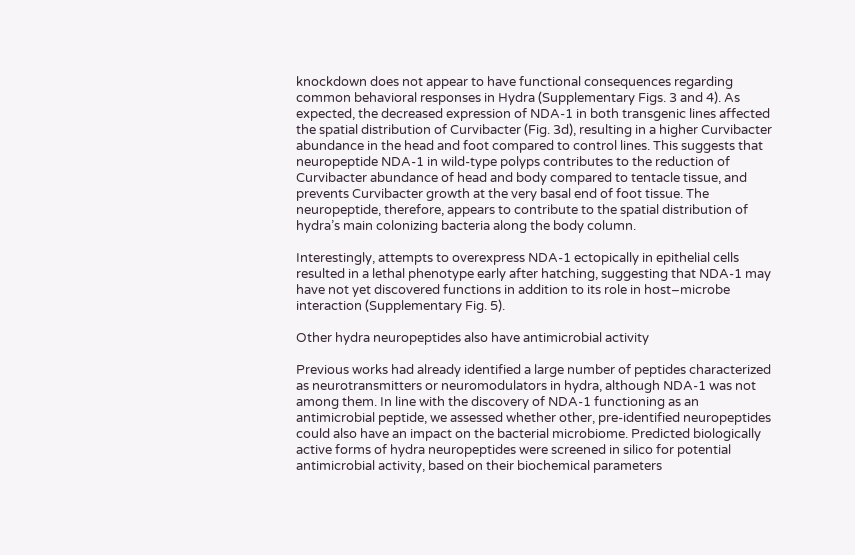knockdown does not appear to have functional consequences regarding common behavioral responses in Hydra (Supplementary Figs. 3 and 4). As expected, the decreased expression of NDA-1 in both transgenic lines affected the spatial distribution of Curvibacter (Fig. 3d), resulting in a higher Curvibacter abundance in the head and foot compared to control lines. This suggests that neuropeptide NDA-1 in wild-type polyps contributes to the reduction of Curvibacter abundance of head and body compared to tentacle tissue, and prevents Curvibacter growth at the very basal end of foot tissue. The neuropeptide, therefore, appears to contribute to the spatial distribution of hydra’s main colonizing bacteria along the body column.

Interestingly, attempts to overexpress NDA-1 ectopically in epithelial cells resulted in a lethal phenotype early after hatching, suggesting that NDA-1 may have not yet discovered functions in addition to its role in host–microbe interaction (Supplementary Fig. 5).

Other hydra neuropeptides also have antimicrobial activity

Previous works had already identified a large number of peptides characterized as neurotransmitters or neuromodulators in hydra, although NDA-1 was not among them. In line with the discovery of NDA-1 functioning as an antimicrobial peptide, we assessed whether other, pre-identified neuropeptides could also have an impact on the bacterial microbiome. Predicted biologically active forms of hydra neuropeptides were screened in silico for potential antimicrobial activity, based on their biochemical parameters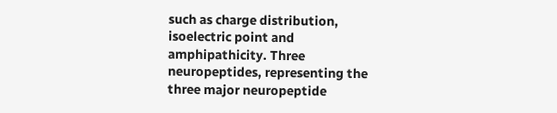such as charge distribution, isoelectric point and amphipathicity. Three neuropeptides, representing the three major neuropeptide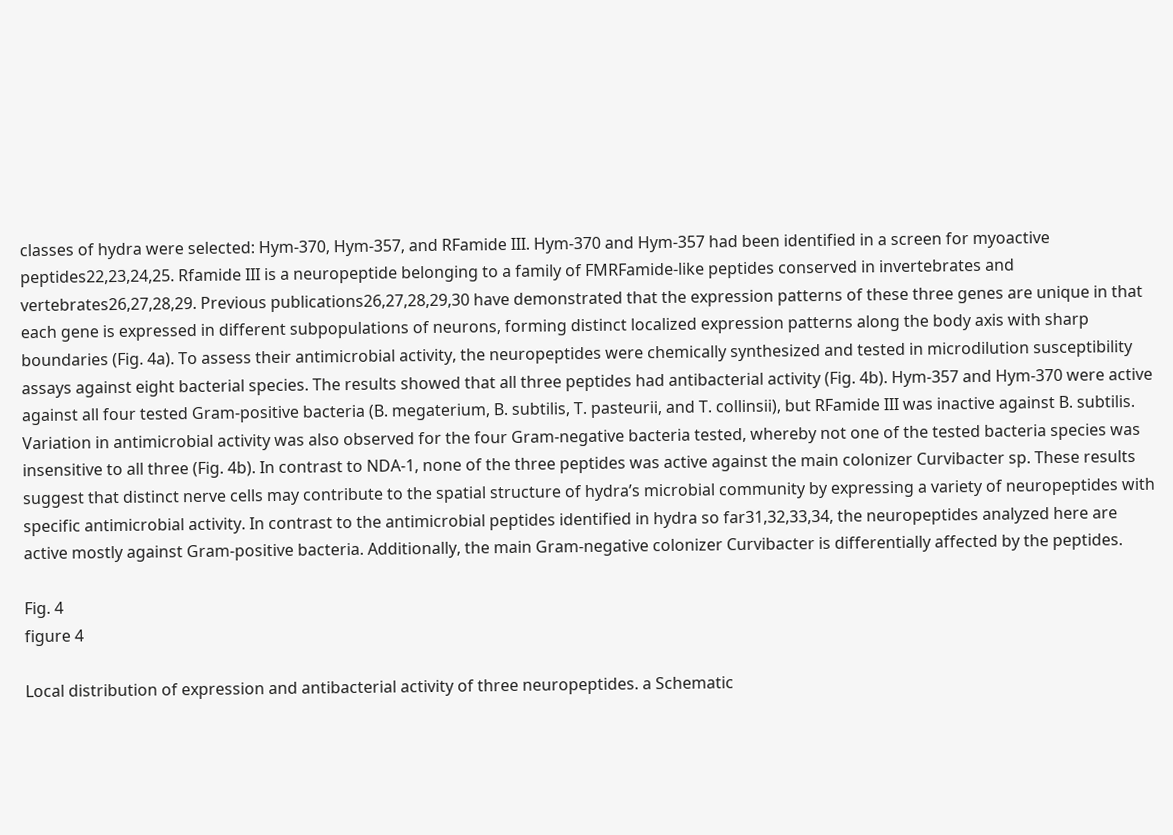classes of hydra were selected: Hym-370, Hym-357, and RFamide III. Hym-370 and Hym-357 had been identified in a screen for myoactive peptides22,23,24,25. Rfamide III is a neuropeptide belonging to a family of FMRFamide-like peptides conserved in invertebrates and vertebrates26,27,28,29. Previous publications26,27,28,29,30 have demonstrated that the expression patterns of these three genes are unique in that each gene is expressed in different subpopulations of neurons, forming distinct localized expression patterns along the body axis with sharp boundaries (Fig. 4a). To assess their antimicrobial activity, the neuropeptides were chemically synthesized and tested in microdilution susceptibility assays against eight bacterial species. The results showed that all three peptides had antibacterial activity (Fig. 4b). Hym-357 and Hym-370 were active against all four tested Gram-positive bacteria (B. megaterium, B. subtilis, T. pasteurii, and T. collinsii), but RFamide III was inactive against B. subtilis. Variation in antimicrobial activity was also observed for the four Gram-negative bacteria tested, whereby not one of the tested bacteria species was insensitive to all three (Fig. 4b). In contrast to NDA-1, none of the three peptides was active against the main colonizer Curvibacter sp. These results suggest that distinct nerve cells may contribute to the spatial structure of hydra’s microbial community by expressing a variety of neuropeptides with specific antimicrobial activity. In contrast to the antimicrobial peptides identified in hydra so far31,32,33,34, the neuropeptides analyzed here are active mostly against Gram-positive bacteria. Additionally, the main Gram-negative colonizer Curvibacter is differentially affected by the peptides.

Fig. 4
figure 4

Local distribution of expression and antibacterial activity of three neuropeptides. a Schematic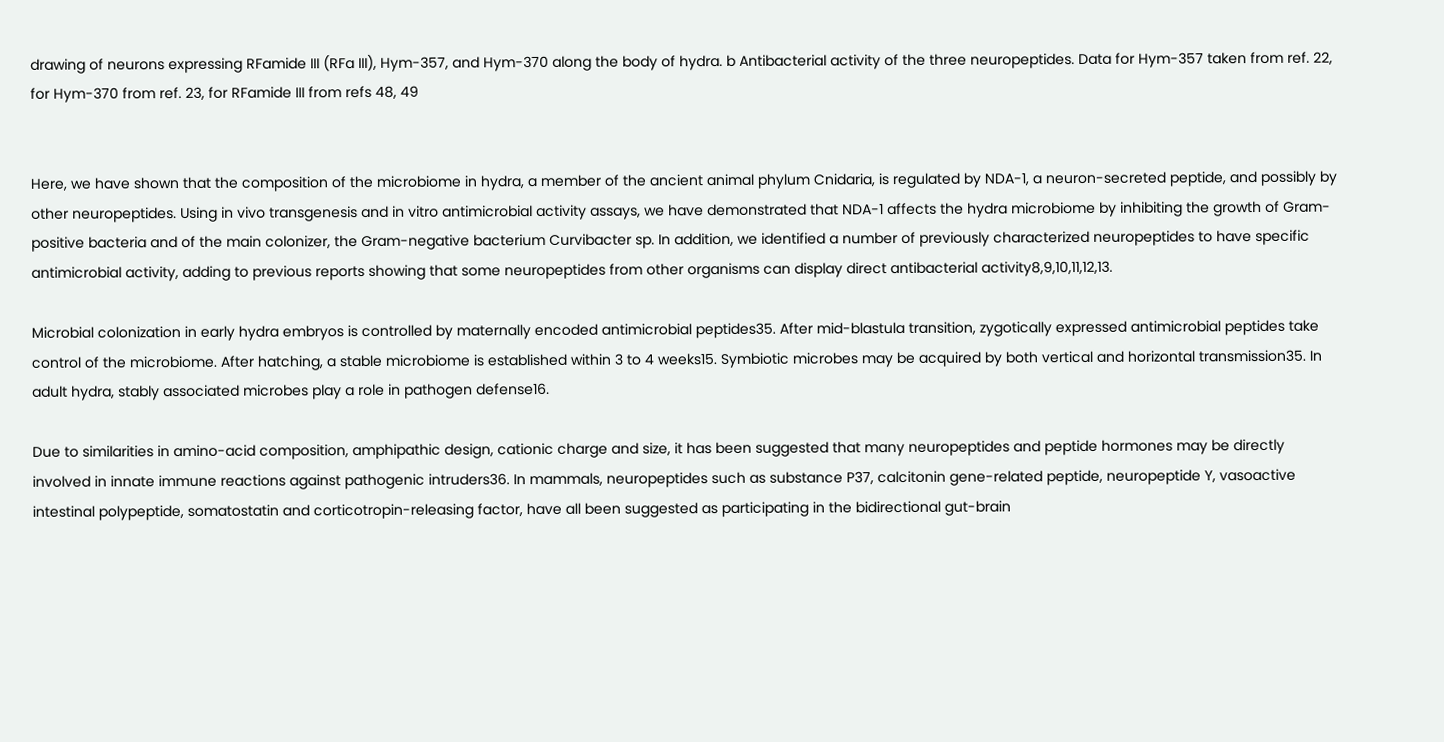drawing of neurons expressing RFamide III (RFa III), Hym-357, and Hym-370 along the body of hydra. b Antibacterial activity of the three neuropeptides. Data for Hym-357 taken from ref. 22, for Hym-370 from ref. 23, for RFamide III from refs 48, 49


Here, we have shown that the composition of the microbiome in hydra, a member of the ancient animal phylum Cnidaria, is regulated by NDA-1, a neuron-secreted peptide, and possibly by other neuropeptides. Using in vivo transgenesis and in vitro antimicrobial activity assays, we have demonstrated that NDA-1 affects the hydra microbiome by inhibiting the growth of Gram-positive bacteria and of the main colonizer, the Gram-negative bacterium Curvibacter sp. In addition, we identified a number of previously characterized neuropeptides to have specific antimicrobial activity, adding to previous reports showing that some neuropeptides from other organisms can display direct antibacterial activity8,9,10,11,12,13.

Microbial colonization in early hydra embryos is controlled by maternally encoded antimicrobial peptides35. After mid-blastula transition, zygotically expressed antimicrobial peptides take control of the microbiome. After hatching, a stable microbiome is established within 3 to 4 weeks15. Symbiotic microbes may be acquired by both vertical and horizontal transmission35. In adult hydra, stably associated microbes play a role in pathogen defense16.

Due to similarities in amino-acid composition, amphipathic design, cationic charge and size, it has been suggested that many neuropeptides and peptide hormones may be directly involved in innate immune reactions against pathogenic intruders36. In mammals, neuropeptides such as substance P37, calcitonin gene-related peptide, neuropeptide Y, vasoactive intestinal polypeptide, somatostatin and corticotropin-releasing factor, have all been suggested as participating in the bidirectional gut-brain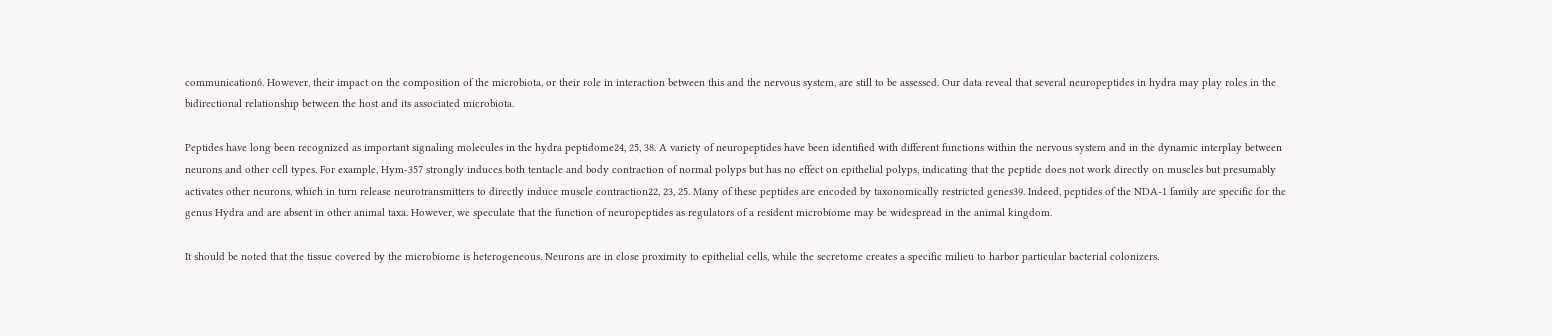communication6. However, their impact on the composition of the microbiota, or their role in interaction between this and the nervous system, are still to be assessed. Our data reveal that several neuropeptides in hydra may play roles in the bidirectional relationship between the host and its associated microbiota.

Peptides have long been recognized as important signaling molecules in the hydra peptidome24, 25, 38. A variety of neuropeptides have been identified with different functions within the nervous system and in the dynamic interplay between neurons and other cell types. For example, Hym-357 strongly induces both tentacle and body contraction of normal polyps but has no effect on epithelial polyps, indicating that the peptide does not work directly on muscles but presumably activates other neurons, which in turn release neurotransmitters to directly induce muscle contraction22, 23, 25. Many of these peptides are encoded by taxonomically restricted genes39. Indeed, peptides of the NDA-1 family are specific for the genus Hydra and are absent in other animal taxa. However, we speculate that the function of neuropeptides as regulators of a resident microbiome may be widespread in the animal kingdom.

It should be noted that the tissue covered by the microbiome is heterogeneous. Neurons are in close proximity to epithelial cells, while the secretome creates a specific milieu to harbor particular bacterial colonizers.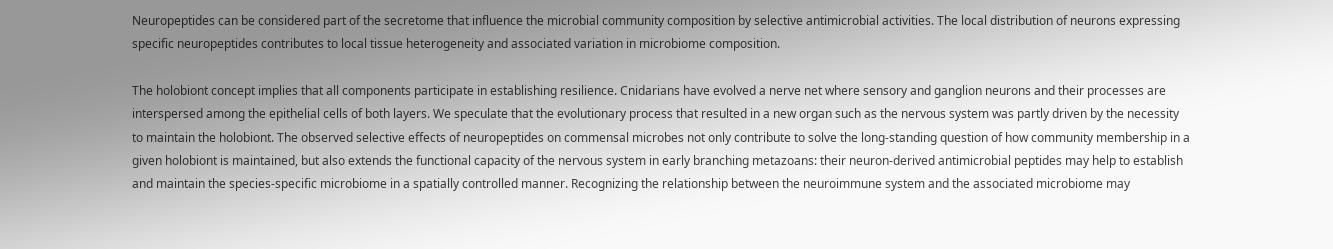Neuropeptides can be considered part of the secretome that influence the microbial community composition by selective antimicrobial activities. The local distribution of neurons expressing specific neuropeptides contributes to local tissue heterogeneity and associated variation in microbiome composition.

The holobiont concept implies that all components participate in establishing resilience. Cnidarians have evolved a nerve net where sensory and ganglion neurons and their processes are interspersed among the epithelial cells of both layers. We speculate that the evolutionary process that resulted in a new organ such as the nervous system was partly driven by the necessity to maintain the holobiont. The observed selective effects of neuropeptides on commensal microbes not only contribute to solve the long-standing question of how community membership in a given holobiont is maintained, but also extends the functional capacity of the nervous system in early branching metazoans: their neuron-derived antimicrobial peptides may help to establish and maintain the species-specific microbiome in a spatially controlled manner. Recognizing the relationship between the neuroimmune system and the associated microbiome may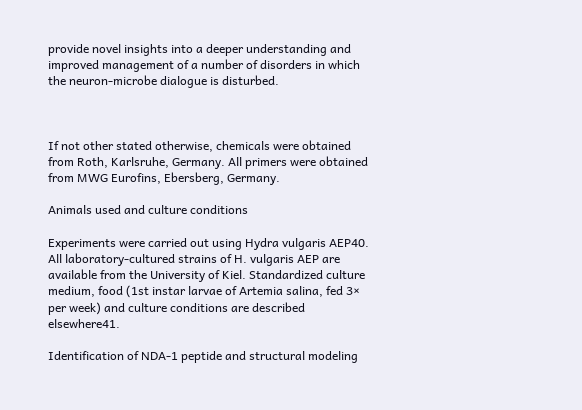provide novel insights into a deeper understanding and improved management of a number of disorders in which the neuron-microbe dialogue is disturbed.



If not other stated otherwise, chemicals were obtained from Roth, Karlsruhe, Germany. All primers were obtained from MWG Eurofins, Ebersberg, Germany.

Animals used and culture conditions

Experiments were carried out using Hydra vulgaris AEP40. All laboratory-cultured strains of H. vulgaris AEP are available from the University of Kiel. Standardized culture medium, food (1st instar larvae of Artemia salina, fed 3× per week) and culture conditions are described elsewhere41.

Identification of NDA-1 peptide and structural modeling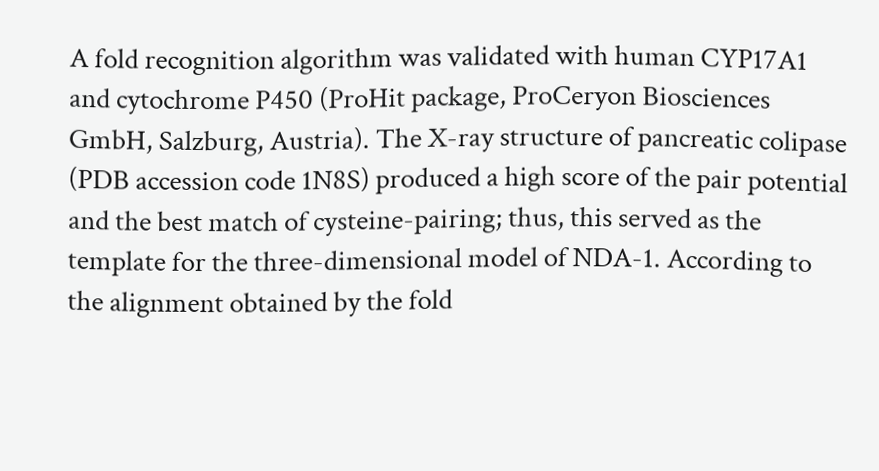A fold recognition algorithm was validated with human CYP17A1 and cytochrome P450 (ProHit package, ProCeryon Biosciences GmbH, Salzburg, Austria). The X-ray structure of pancreatic colipase (PDB accession code 1N8S) produced a high score of the pair potential and the best match of cysteine-pairing; thus, this served as the template for the three-dimensional model of NDA-1. According to the alignment obtained by the fold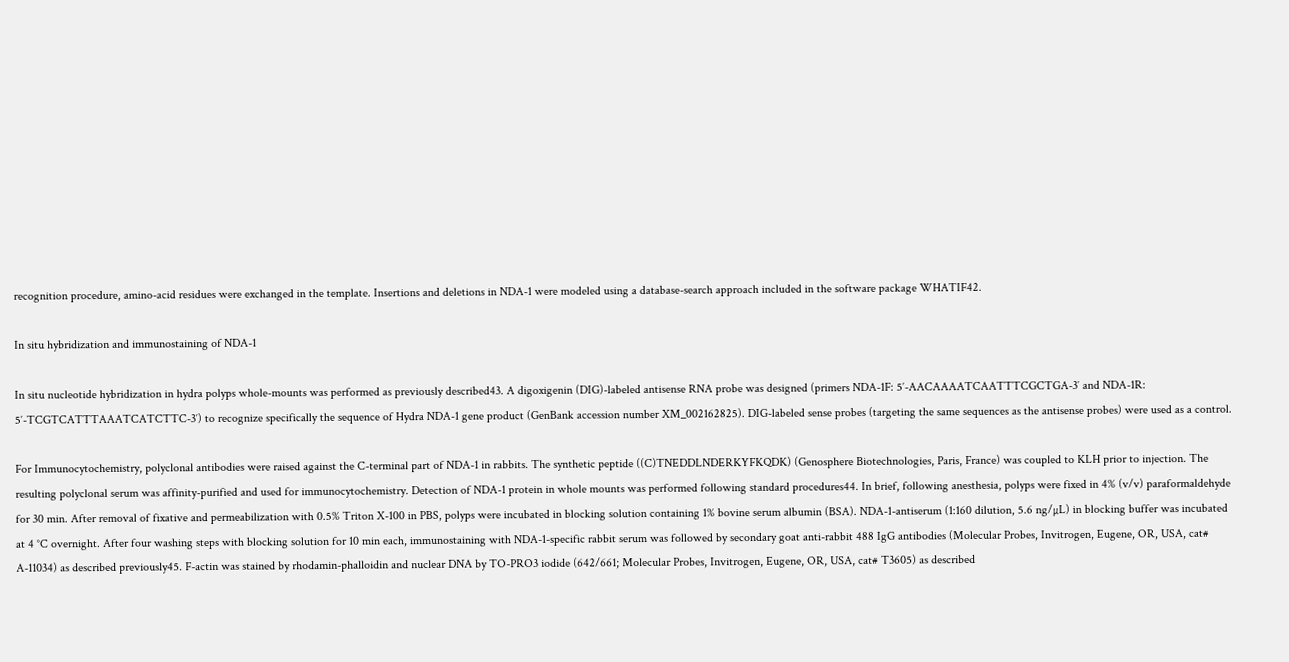recognition procedure, amino-acid residues were exchanged in the template. Insertions and deletions in NDA-1 were modeled using a database-search approach included in the software package WHATIF42.

In situ hybridization and immunostaining of NDA-1

In situ nucleotide hybridization in hydra polyps whole-mounts was performed as previously described43. A digoxigenin (DIG)-labeled antisense RNA probe was designed (primers NDA-1F: 5′-AACAAAATCAATTTCGCTGA-3′ and NDA-1R: 5′-TCGTCATTTAAATCATCTTC-3′) to recognize specifically the sequence of Hydra NDA-1 gene product (GenBank accession number XM_002162825). DIG-labeled sense probes (targeting the same sequences as the antisense probes) were used as a control.

For Immunocytochemistry, polyclonal antibodies were raised against the C-terminal part of NDA-1 in rabbits. The synthetic peptide ((C)TNEDDLNDERKYFKQDK) (Genosphere Biotechnologies, Paris, France) was coupled to KLH prior to injection. The resulting polyclonal serum was affinity-purified and used for immunocytochemistry. Detection of NDA-1 protein in whole mounts was performed following standard procedures44. In brief, following anesthesia, polyps were fixed in 4% (v/v) paraformaldehyde for 30 min. After removal of fixative and permeabilization with 0.5% Triton X-100 in PBS, polyps were incubated in blocking solution containing 1% bovine serum albumin (BSA). NDA-1-antiserum (1:160 dilution, 5.6 ng/µL) in blocking buffer was incubated at 4 °C overnight. After four washing steps with blocking solution for 10 min each, immunostaining with NDA-1-specific rabbit serum was followed by secondary goat anti-rabbit 488 IgG antibodies (Molecular Probes, Invitrogen, Eugene, OR, USA, cat# A-11034) as described previously45. F-actin was stained by rhodamin-phalloidin and nuclear DNA by TO-PRO3 iodide (642/661; Molecular Probes, Invitrogen, Eugene, OR, USA, cat# T3605) as described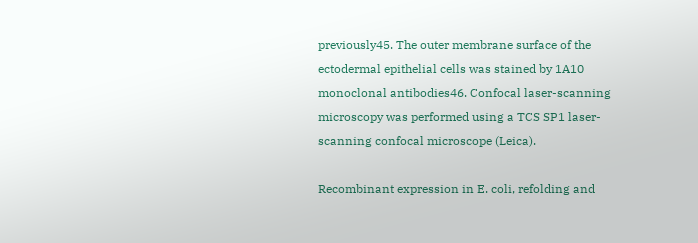previously45. The outer membrane surface of the ectodermal epithelial cells was stained by 1A10 monoclonal antibodies46. Confocal laser-scanning microscopy was performed using a TCS SP1 laser-scanning confocal microscope (Leica).

Recombinant expression in E. coli, refolding and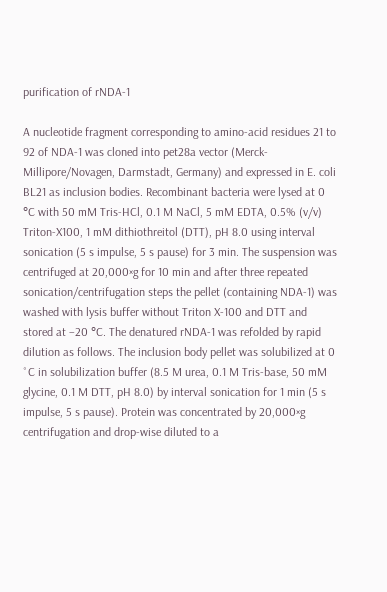purification of rNDA-1

A nucleotide fragment corresponding to amino-acid residues 21 to 92 of NDA-1 was cloned into pet28a vector (Merck-Millipore/Novagen, Darmstadt, Germany) and expressed in E. coli BL21 as inclusion bodies. Recombinant bacteria were lysed at 0 °C with 50 mM Tris-HCl, 0.1 M NaCl, 5 mM EDTA, 0.5% (v/v) Triton-X100, 1 mM dithiothreitol (DTT), pH 8.0 using interval sonication (5 s impulse, 5 s pause) for 3 min. The suspension was centrifuged at 20,000×g for 10 min and after three repeated sonication/centrifugation steps the pellet (containing NDA-1) was washed with lysis buffer without Triton X-100 and DTT and stored at −20 °C. The denatured rNDA-1 was refolded by rapid dilution as follows. The inclusion body pellet was solubilized at 0 ˚C in solubilization buffer (8.5 M urea, 0.1 M Tris-base, 50 mM glycine, 0.1 M DTT, pH 8.0) by interval sonication for 1 min (5 s impulse, 5 s pause). Protein was concentrated by 20,000×g centrifugation and drop-wise diluted to a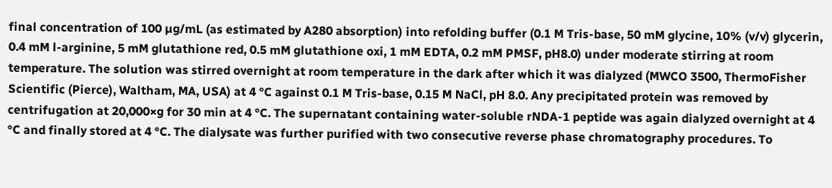final concentration of 100 µg/mL (as estimated by A280 absorption) into refolding buffer (0.1 M Tris-base, 50 mM glycine, 10% (v/v) glycerin, 0.4 mM l-arginine, 5 mM glutathione red, 0.5 mM glutathione oxi, 1 mM EDTA, 0.2 mM PMSF, pH8.0) under moderate stirring at room temperature. The solution was stirred overnight at room temperature in the dark after which it was dialyzed (MWCO 3500, ThermoFisher Scientific (Pierce), Waltham, MA, USA) at 4 °C against 0.1 M Tris-base, 0.15 M NaCl, pH 8.0. Any precipitated protein was removed by centrifugation at 20,000×g for 30 min at 4 °C. The supernatant containing water-soluble rNDA-1 peptide was again dialyzed overnight at 4 °C and finally stored at 4 °C. The dialysate was further purified with two consecutive reverse phase chromatography procedures. To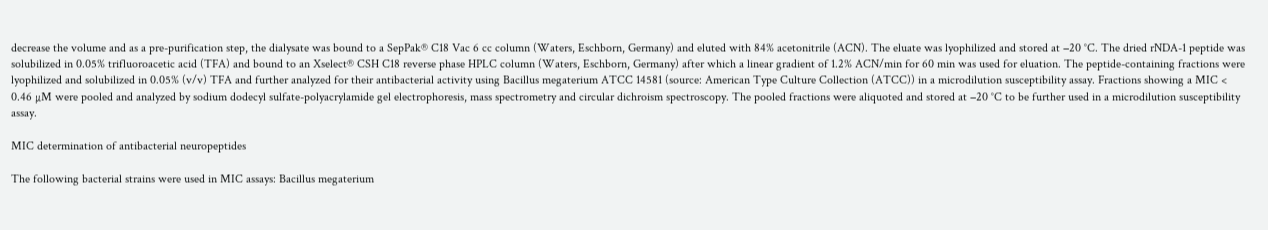decrease the volume and as a pre-purification step, the dialysate was bound to a SepPak® C18 Vac 6 cc column (Waters, Eschborn, Germany) and eluted with 84% acetonitrile (ACN). The eluate was lyophilized and stored at −20 °C. The dried rNDA-1 peptide was solubilized in 0.05% trifluoroacetic acid (TFA) and bound to an Xselect® CSH C18 reverse phase HPLC column (Waters, Eschborn, Germany) after which a linear gradient of 1.2% ACN/min for 60 min was used for eluation. The peptide-containing fractions were lyophilized and solubilized in 0.05% (v/v) TFA and further analyzed for their antibacterial activity using Bacillus megaterium ATCC 14581 (source: American Type Culture Collection (ATCC)) in a microdilution susceptibility assay. Fractions showing a MIC < 0.46 µM were pooled and analyzed by sodium dodecyl sulfate-polyacrylamide gel electrophoresis, mass spectrometry and circular dichroism spectroscopy. The pooled fractions were aliquoted and stored at −20 °C to be further used in a microdilution susceptibility assay.

MIC determination of antibacterial neuropeptides

The following bacterial strains were used in MIC assays: Bacillus megaterium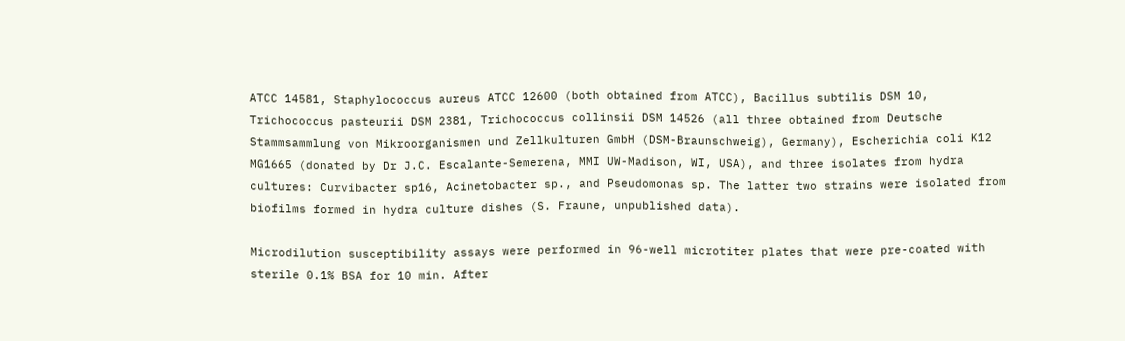ATCC 14581, Staphylococcus aureus ATCC 12600 (both obtained from ATCC), Bacillus subtilis DSM 10, Trichococcus pasteurii DSM 2381, Trichococcus collinsii DSM 14526 (all three obtained from Deutsche Stammsammlung von Mikroorganismen und Zellkulturen GmbH (DSM-Braunschweig), Germany), Escherichia coli K12 MG1665 (donated by Dr J.C. Escalante-Semerena, MMI UW-Madison, WI, USA), and three isolates from hydra cultures: Curvibacter sp16, Acinetobacter sp., and Pseudomonas sp. The latter two strains were isolated from biofilms formed in hydra culture dishes (S. Fraune, unpublished data).

Microdilution susceptibility assays were performed in 96-well microtiter plates that were pre-coated with sterile 0.1% BSA for 10 min. After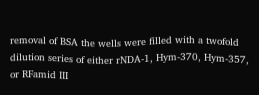removal of BSA the wells were filled with a twofold dilution series of either rNDA-1, Hym-370, Hym-357, or RFamid III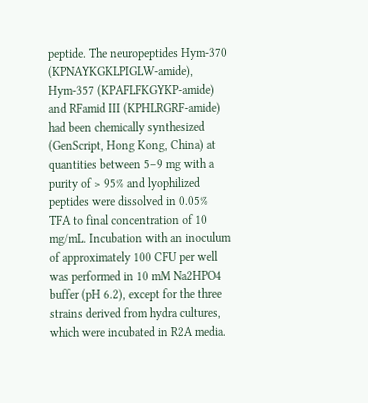peptide. The neuropeptides Hym-370 (KPNAYKGKLPIGLW-amide), Hym-357 (KPAFLFKGYKP-amide) and RFamid III (KPHLRGRF-amide) had been chemically synthesized (GenScript, Hong Kong, China) at quantities between 5–9 mg with a purity of > 95% and lyophilized peptides were dissolved in 0.05% TFA to final concentration of 10 mg/mL. Incubation with an inoculum of approximately 100 CFU per well was performed in 10 mM Na2HPO4 buffer (pH 6.2), except for the three strains derived from hydra cultures, which were incubated in R2A media.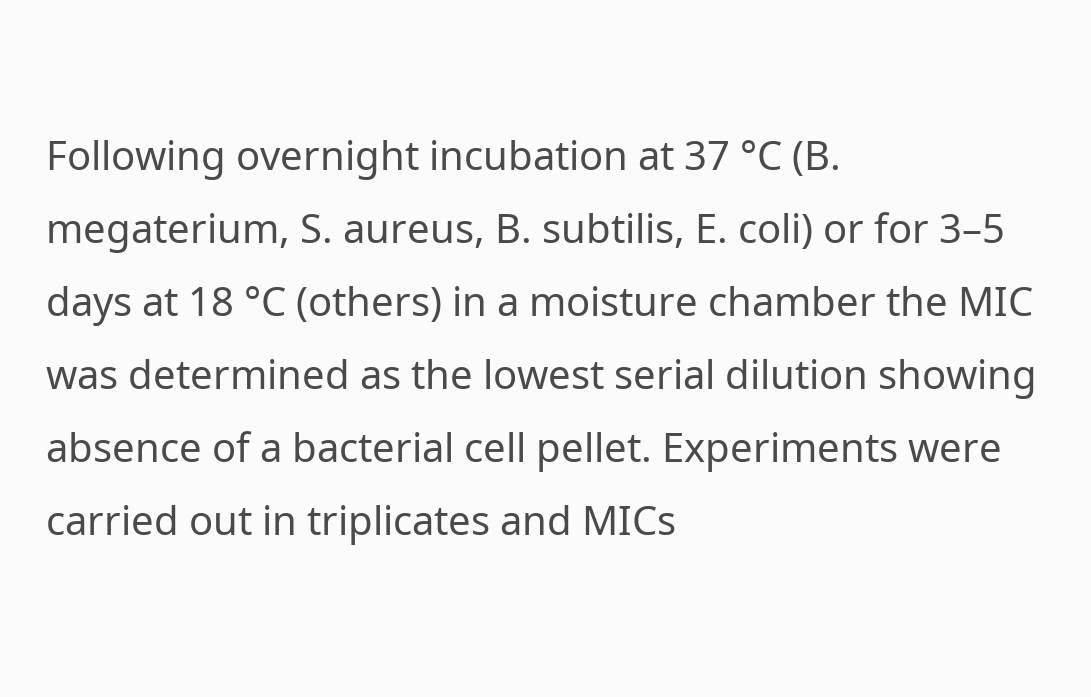Following overnight incubation at 37 °C (B. megaterium, S. aureus, B. subtilis, E. coli) or for 3–5 days at 18 °C (others) in a moisture chamber the MIC was determined as the lowest serial dilution showing absence of a bacterial cell pellet. Experiments were carried out in triplicates and MICs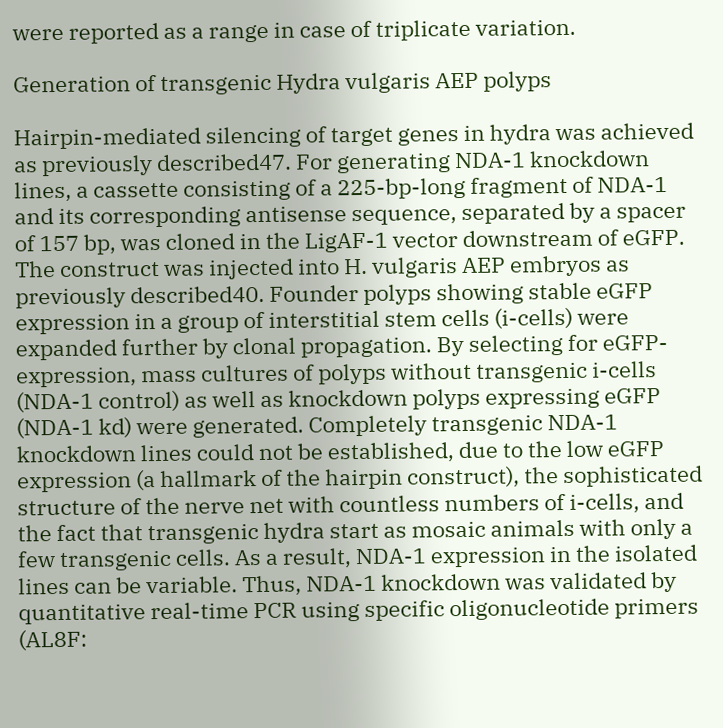were reported as a range in case of triplicate variation.

Generation of transgenic Hydra vulgaris AEP polyps

Hairpin-mediated silencing of target genes in hydra was achieved as previously described47. For generating NDA-1 knockdown lines, a cassette consisting of a 225-bp-long fragment of NDA-1 and its corresponding antisense sequence, separated by a spacer of 157 bp, was cloned in the LigAF-1 vector downstream of eGFP. The construct was injected into H. vulgaris AEP embryos as previously described40. Founder polyps showing stable eGFP expression in a group of interstitial stem cells (i-cells) were expanded further by clonal propagation. By selecting for eGFP-expression, mass cultures of polyps without transgenic i-cells (NDA-1 control) as well as knockdown polyps expressing eGFP (NDA-1 kd) were generated. Completely transgenic NDA-1 knockdown lines could not be established, due to the low eGFP expression (a hallmark of the hairpin construct), the sophisticated structure of the nerve net with countless numbers of i-cells, and the fact that transgenic hydra start as mosaic animals with only a few transgenic cells. As a result, NDA-1 expression in the isolated lines can be variable. Thus, NDA-1 knockdown was validated by quantitative real-time PCR using specific oligonucleotide primers (AL8F: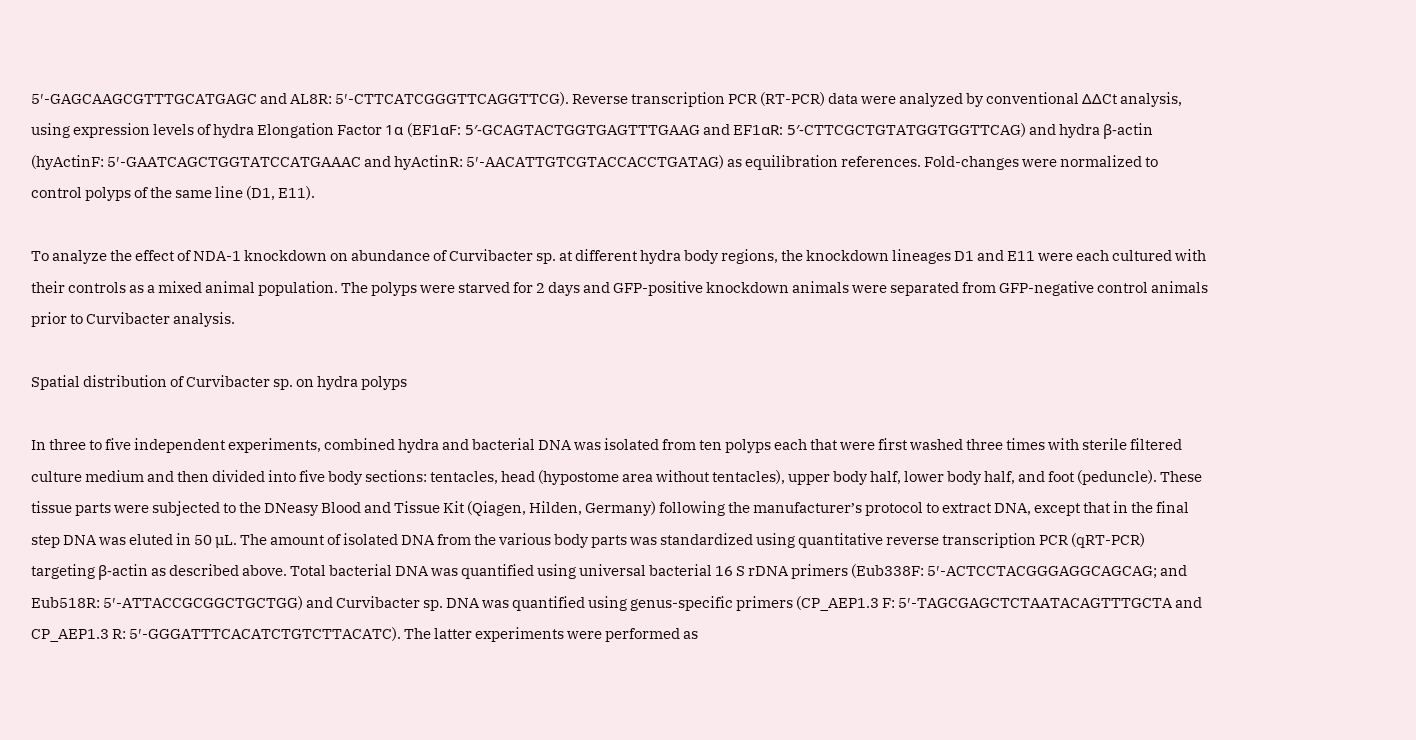5′-GAGCAAGCGTTTGCATGAGC and AL8R: 5′-CTTCATCGGGTTCAGGTTCG). Reverse transcription PCR (RT-PCR) data were analyzed by conventional ΔΔCt analysis, using expression levels of hydra Elongation Factor 1α (EF1αF: 5′-GCAGTACTGGTGAGTTTGAAG and EF1αR: 5′-CTTCGCTGTATGGTGGTTCAG) and hydra β-actin (hyActinF: 5′-GAATCAGCTGGTATCCATGAAAC and hyActinR: 5′-AACATTGTCGTACCACCTGATAG) as equilibration references. Fold-changes were normalized to control polyps of the same line (D1, E11).

To analyze the effect of NDA-1 knockdown on abundance of Curvibacter sp. at different hydra body regions, the knockdown lineages D1 and E11 were each cultured with their controls as a mixed animal population. The polyps were starved for 2 days and GFP-positive knockdown animals were separated from GFP-negative control animals prior to Curvibacter analysis.

Spatial distribution of Curvibacter sp. on hydra polyps

In three to five independent experiments, combined hydra and bacterial DNA was isolated from ten polyps each that were first washed three times with sterile filtered culture medium and then divided into five body sections: tentacles, head (hypostome area without tentacles), upper body half, lower body half, and foot (peduncle). These tissue parts were subjected to the DNeasy Blood and Tissue Kit (Qiagen, Hilden, Germany) following the manufacturer’s protocol to extract DNA, except that in the final step DNA was eluted in 50 µL. The amount of isolated DNA from the various body parts was standardized using quantitative reverse transcription PCR (qRT-PCR) targeting β-actin as described above. Total bacterial DNA was quantified using universal bacterial 16 S rDNA primers (Eub338F: 5′-ACTCCTACGGGAGGCAGCAG; and Eub518R: 5′-ATTACCGCGGCTGCTGG) and Curvibacter sp. DNA was quantified using genus-specific primers (CP_AEP1.3 F: 5′-TAGCGAGCTCTAATACAGTTTGCTA and CP_AEP1.3 R: 5′-GGGATTTCACATCTGTCTTACATC). The latter experiments were performed as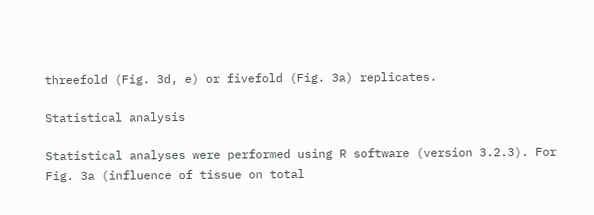threefold (Fig. 3d, e) or fivefold (Fig. 3a) replicates.

Statistical analysis

Statistical analyses were performed using R software (version 3.2.3). For Fig. 3a (influence of tissue on total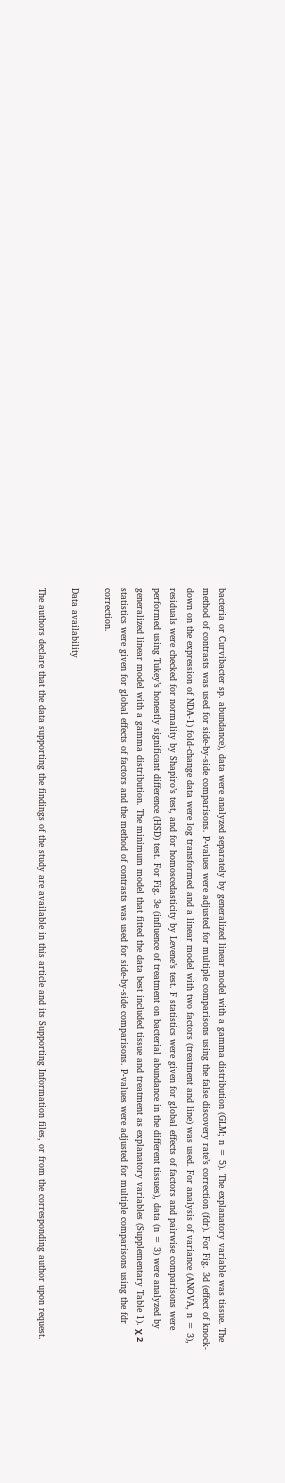bacteria or Curvibacter sp. abundance), data were analyzed separately by generalized linear model with a gamma distribution (GLM; n = 5). The explanatory variable was tissue. The method of contrasts was used for side-by-side comparisons. P-values were adjusted for multiple comparisons using the false discovery rate’s correction (fdr). For Fig. 3d (effect of knock-down on the expression of NDA-1) fold-change data were log transformed and a linear model with two factors (treatment and line) was used. For analysis of variance (ANOVA, n = 3), residuals were checked for normality by Shapiro’s test, and for homoscedasticity by Levene’s test. F statistics were given for global effects of factors and pairwise comparisons were performed using Tukey’s honestly significant difference (HSD) test. For Fig. 3e (influence of treatment on bacterial abundance in the different tissues), data (n = 3) were analyzed by generalized linear model with a gamma distribution. The minimum model that fitted the data best included tissue and treatment as explanatory variables (Supplementary Table 1). χ 2 statistics were given for global effects of factors and the method of contrasts was used for side-by-side comparisons. P-values were adjusted for multiple comparisons using the fdr correction.

Data availability

The authors declare that the data supporting the findings of the study are available in this article and its Supporting Information files, or from the corresponding author upon request.